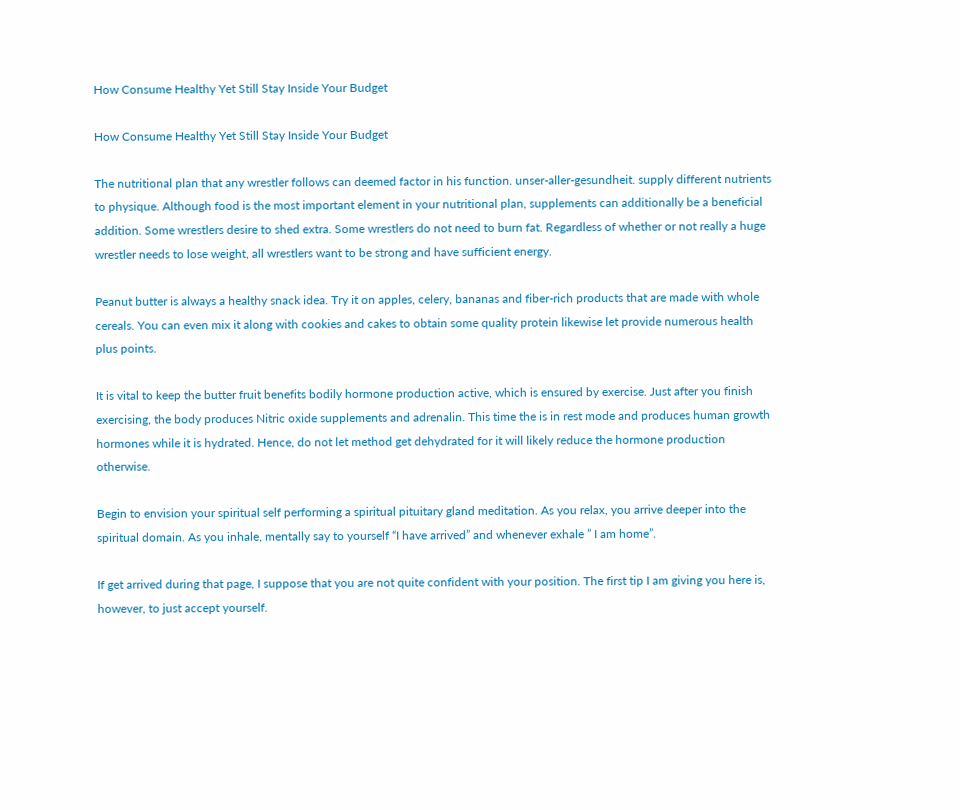How Consume Healthy Yet Still Stay Inside Your Budget

How Consume Healthy Yet Still Stay Inside Your Budget

The nutritional plan that any wrestler follows can deemed factor in his function. unser-aller-gesundheit. supply different nutrients to physique. Although food is the most important element in your nutritional plan, supplements can additionally be a beneficial addition. Some wrestlers desire to shed extra. Some wrestlers do not need to burn fat. Regardless of whether or not really a huge wrestler needs to lose weight, all wrestlers want to be strong and have sufficient energy.

Peanut butter is always a healthy snack idea. Try it on apples, celery, bananas and fiber-rich products that are made with whole cereals. You can even mix it along with cookies and cakes to obtain some quality protein likewise let provide numerous health plus points.

It is vital to keep the butter fruit benefits bodily hormone production active, which is ensured by exercise. Just after you finish exercising, the body produces Nitric oxide supplements and adrenalin. This time the is in rest mode and produces human growth hormones while it is hydrated. Hence, do not let method get dehydrated for it will likely reduce the hormone production otherwise.

Begin to envision your spiritual self performing a spiritual pituitary gland meditation. As you relax, you arrive deeper into the spiritual domain. As you inhale, mentally say to yourself “I have arrived” and whenever exhale ” I am home”.

If get arrived during that page, I suppose that you are not quite confident with your position. The first tip I am giving you here is, however, to just accept yourself.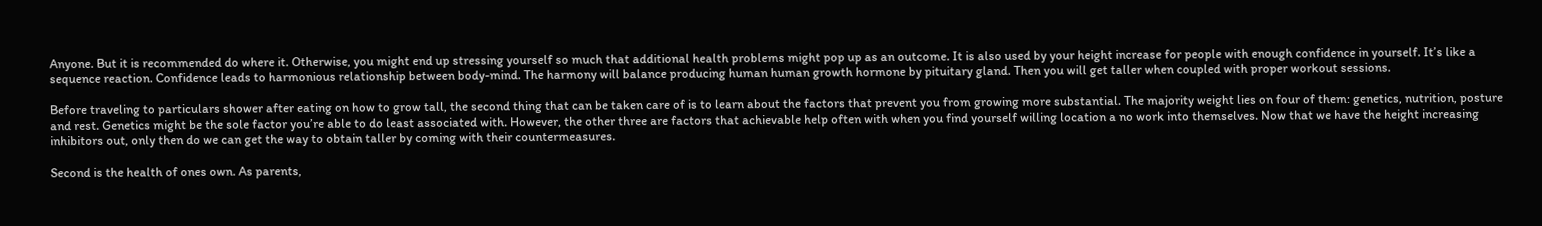Anyone. But it is recommended do where it. Otherwise, you might end up stressing yourself so much that additional health problems might pop up as an outcome. It is also used by your height increase for people with enough confidence in yourself. It’s like a sequence reaction. Confidence leads to harmonious relationship between body-mind. The harmony will balance producing human human growth hormone by pituitary gland. Then you will get taller when coupled with proper workout sessions.

Before traveling to particulars shower after eating on how to grow tall, the second thing that can be taken care of is to learn about the factors that prevent you from growing more substantial. The majority weight lies on four of them: genetics, nutrition, posture and rest. Genetics might be the sole factor you’re able to do least associated with. However, the other three are factors that achievable help often with when you find yourself willing location a no work into themselves. Now that we have the height increasing inhibitors out, only then do we can get the way to obtain taller by coming with their countermeasures.

Second is the health of ones own. As parents,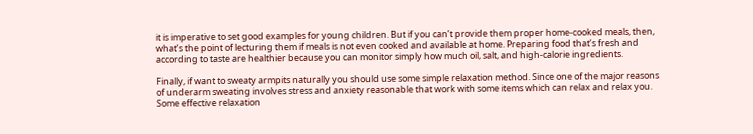it is imperative to set good examples for young children. But if you can’t provide them proper home-cooked meals, then, what’s the point of lecturing them if meals is not even cooked and available at home. Preparing food that’s fresh and according to taste are healthier because you can monitor simply how much oil, salt, and high-calorie ingredients.

Finally, if want to sweaty armpits naturally you should use some simple relaxation method. Since one of the major reasons of underarm sweating involves stress and anxiety reasonable that work with some items which can relax and relax you. Some effective relaxation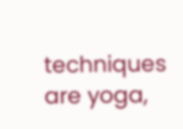techniques are yoga,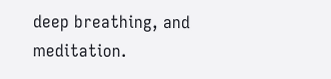deep breathing, and meditation.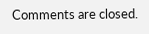Comments are closed.